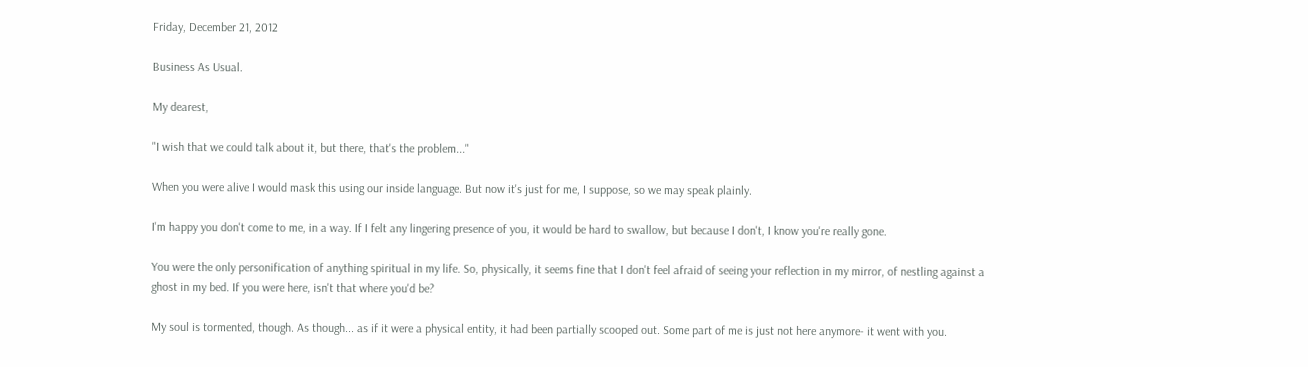Friday, December 21, 2012

Business As Usual.

My dearest,

"I wish that we could talk about it, but there, that's the problem..."

When you were alive I would mask this using our inside language. But now it's just for me, I suppose, so we may speak plainly.

I'm happy you don't come to me, in a way. If I felt any lingering presence of you, it would be hard to swallow, but because I don't, I know you're really gone.

You were the only personification of anything spiritual in my life. So, physically, it seems fine that I don't feel afraid of seeing your reflection in my mirror, of nestling against a ghost in my bed. If you were here, isn't that where you'd be?

My soul is tormented, though. As though... as if it were a physical entity, it had been partially scooped out. Some part of me is just not here anymore- it went with you.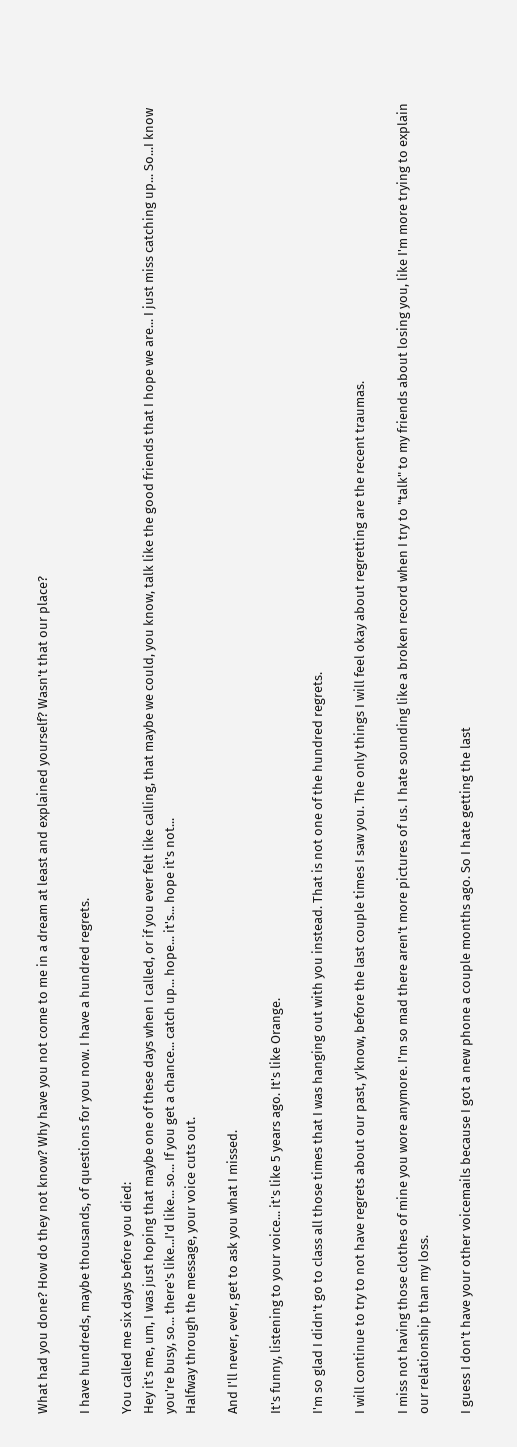What had you done? How do they not know? Why have you not come to me in a dream at least and explained yourself? Wasn't that our place?

I have hundreds, maybe thousands, of questions for you now. I have a hundred regrets.

You called me six days before you died:
Hey it's me, um, I was just hoping that maybe one of these days when I called, or if you ever felt like calling, that maybe we could, you know, talk like the good friends that I hope we are... I just miss catching up... So...I know you're busy, so... there's like...I'd like... so... If you get a chance... catch up... hope... it's... hope it's not...
Halfway through the message, your voice cuts out.

And I'll never, ever, get to ask you what I missed.

It's funny, listening to your voice... it's like 5 years ago. It's like Orange.

I'm so glad I didn't go to class all those times that I was hanging out with you instead. That is not one of the hundred regrets.

I will continue to try to not have regrets about our past, y'know, before the last couple times I saw you. The only things I will feel okay about regretting are the recent traumas.

I miss not having those clothes of mine you wore anymore. I'm so mad there aren't more pictures of us. I hate sounding like a broken record when I try to "talk" to my friends about losing you, like I'm more trying to explain our relationship than my loss.

I guess I don't have your other voicemails because I got a new phone a couple months ago. So I hate getting the last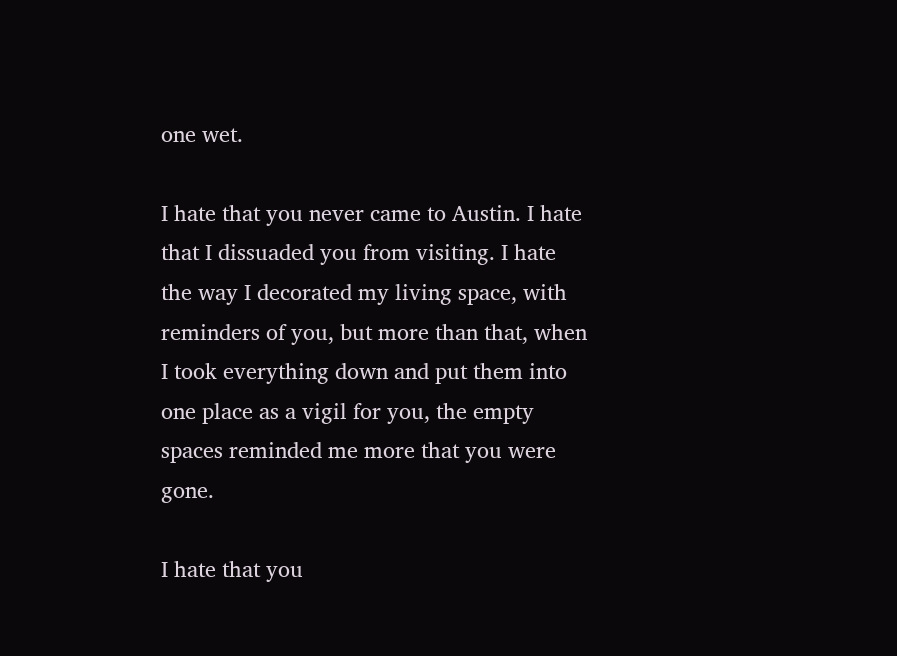one wet.

I hate that you never came to Austin. I hate that I dissuaded you from visiting. I hate the way I decorated my living space, with reminders of you, but more than that, when I took everything down and put them into one place as a vigil for you, the empty spaces reminded me more that you were gone.

I hate that you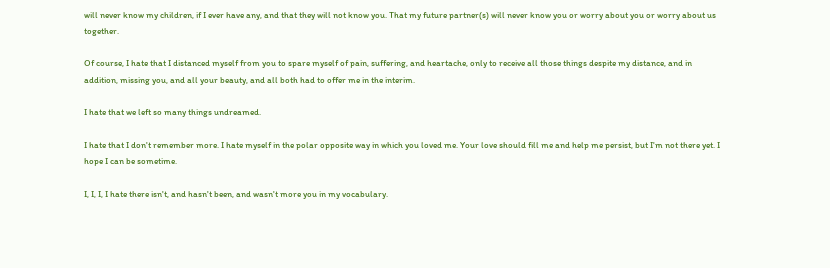will never know my children, if I ever have any, and that they will not know you. That my future partner(s) will never know you or worry about you or worry about us together.

Of course, I hate that I distanced myself from you to spare myself of pain, suffering, and heartache, only to receive all those things despite my distance, and in addition, missing you, and all your beauty, and all both had to offer me in the interim.

I hate that we left so many things undreamed.

I hate that I don't remember more. I hate myself in the polar opposite way in which you loved me. Your love should fill me and help me persist, but I'm not there yet. I hope I can be sometime.

I, I, I, I hate there isn't, and hasn't been, and wasn't more you in my vocabulary.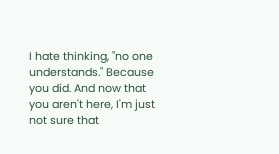I hate thinking, "no one understands." Because you did. And now that you aren't here, I'm just not sure that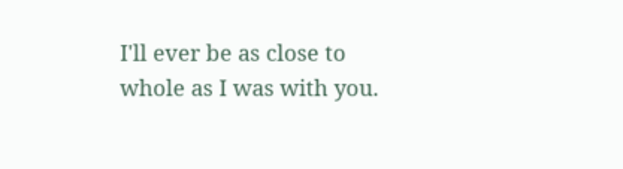I'll ever be as close to whole as I was with you.